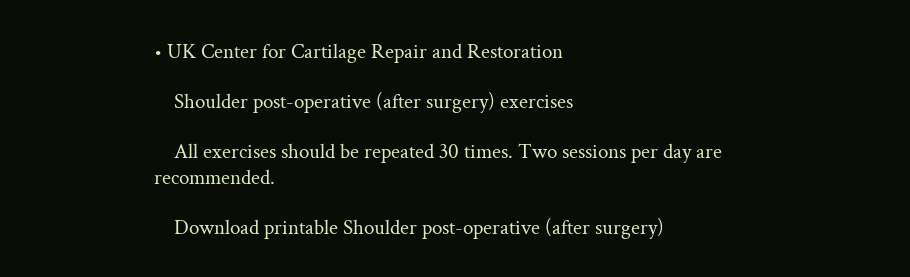• UK Center for Cartilage Repair and Restoration

    Shoulder post-operative (after surgery) exercises

    All exercises should be repeated 30 times. Two sessions per day are recommended.

    Download printable Shoulder post-operative (after surgery)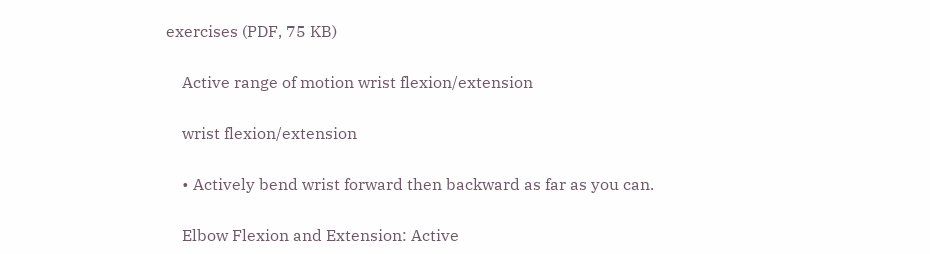exercises (PDF, 75 KB)

    Active range of motion wrist flexion/extension

    wrist flexion/extension

    • Actively bend wrist forward then backward as far as you can.

    Elbow Flexion and Extension: Active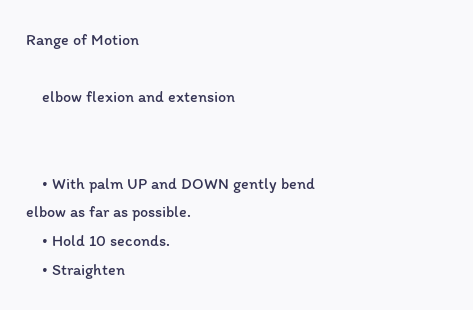Range of Motion

    elbow flexion and extension


    • With palm UP and DOWN gently bend elbow as far as possible.
    • Hold 10 seconds.
    • Straighten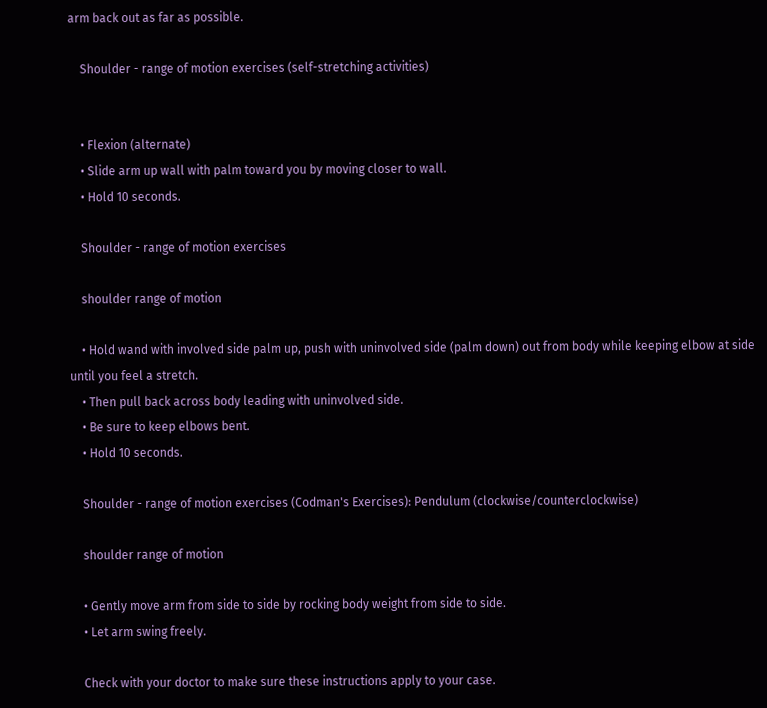arm back out as far as possible.

    Shoulder - range of motion exercises (self-stretching activities)


    • Flexion (alternate)
    • Slide arm up wall with palm toward you by moving closer to wall.
    • Hold 10 seconds.

    Shoulder - range of motion exercises

    shoulder range of motion

    • Hold wand with involved side palm up, push with uninvolved side (palm down) out from body while keeping elbow at side until you feel a stretch.
    • Then pull back across body leading with uninvolved side.
    • Be sure to keep elbows bent.
    • Hold 10 seconds.

    Shoulder - range of motion exercises (Codman's Exercises): Pendulum (clockwise/counterclockwise)

    shoulder range of motion

    • Gently move arm from side to side by rocking body weight from side to side.
    • Let arm swing freely.

    Check with your doctor to make sure these instructions apply to your case.